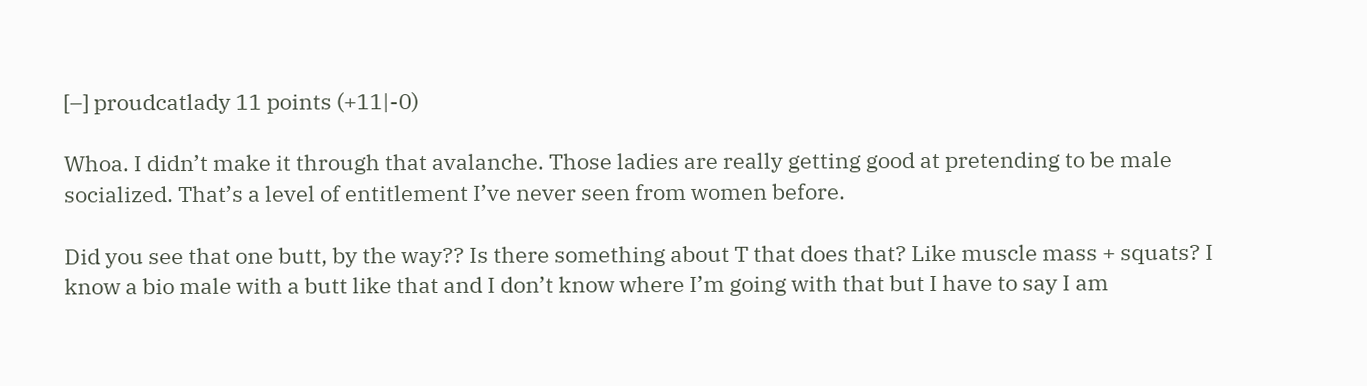[–] proudcatlady 11 points (+11|-0)

Whoa. I didn’t make it through that avalanche. Those ladies are really getting good at pretending to be male socialized. That’s a level of entitlement I’ve never seen from women before.

Did you see that one butt, by the way?? Is there something about T that does that? Like muscle mass + squats? I know a bio male with a butt like that and I don’t know where I’m going with that but I have to say I am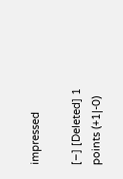impressed

[–] [Deleted] 1 points (+1|-0)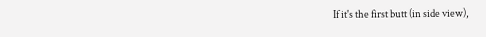If it's the first butt (in side view),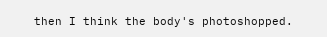then I think the body's photoshopped.